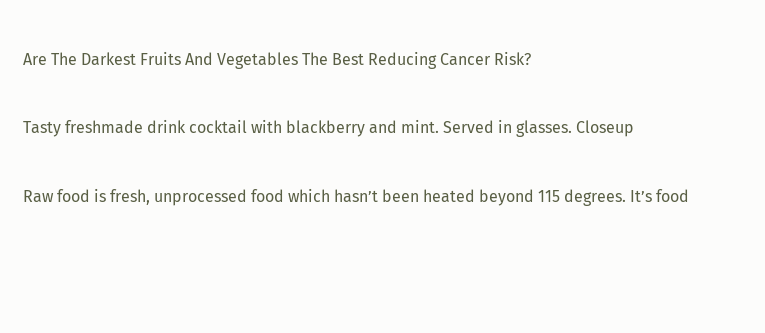Are The Darkest Fruits And Vegetables The Best Reducing Cancer Risk?

Tasty freshmade drink cocktail with blackberry and mint. Served in glasses. Closeup

Raw food is fresh, unprocessed food which hasn’t been heated beyond 115 degrees. It’s food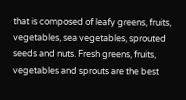that is composed of leafy greens, fruits, vegetables, sea vegetables, sprouted seeds and nuts. Fresh greens, fruits, vegetables and sprouts are the best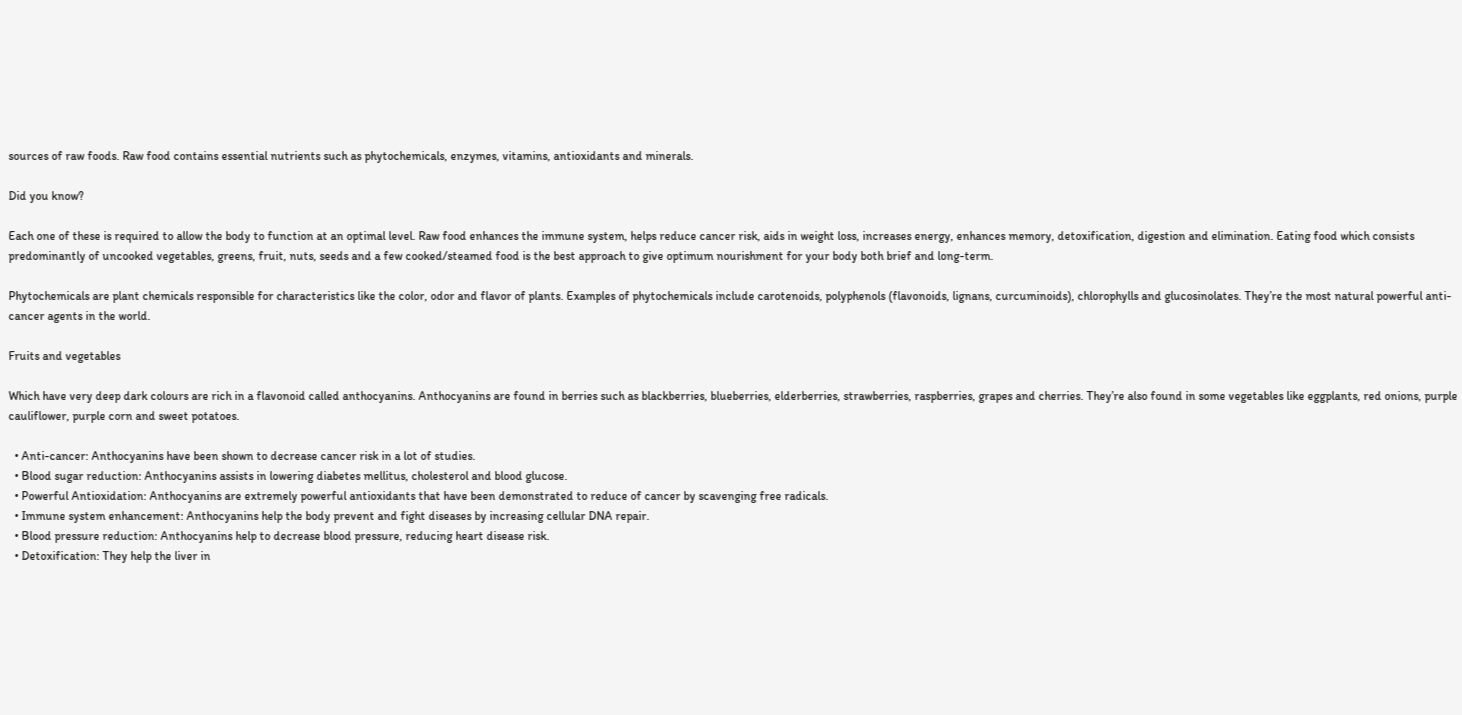sources of raw foods. Raw food contains essential nutrients such as phytochemicals, enzymes, vitamins, antioxidants and minerals.

Did you know?

Each one of these is required to allow the body to function at an optimal level. Raw food enhances the immune system, helps reduce cancer risk, aids in weight loss, increases energy, enhances memory, detoxification, digestion and elimination. Eating food which consists predominantly of uncooked vegetables, greens, fruit, nuts, seeds and a few cooked/steamed food is the best approach to give optimum nourishment for your body both brief and long-term.

Phytochemicals are plant chemicals responsible for characteristics like the color, odor and flavor of plants. Examples of phytochemicals include carotenoids, polyphenols (flavonoids, lignans, curcuminoids), chlorophylls and glucosinolates. They’re the most natural powerful anti-cancer agents in the world.

Fruits and vegetables

Which have very deep dark colours are rich in a flavonoid called anthocyanins. Anthocyanins are found in berries such as blackberries, blueberries, elderberries, strawberries, raspberries, grapes and cherries. They’re also found in some vegetables like eggplants, red onions, purple cauliflower, purple corn and sweet potatoes.

  • Anti-cancer: Anthocyanins have been shown to decrease cancer risk in a lot of studies.
  • Blood sugar reduction: Anthocyanins assists in lowering diabetes mellitus, cholesterol and blood glucose.
  • Powerful Antioxidation: Anthocyanins are extremely powerful antioxidants that have been demonstrated to reduce of cancer by scavenging free radicals.
  • Immune system enhancement: Anthocyanins help the body prevent and fight diseases by increasing cellular DNA repair.
  • Blood pressure reduction: Anthocyanins help to decrease blood pressure, reducing heart disease risk.
  • Detoxification: They help the liver in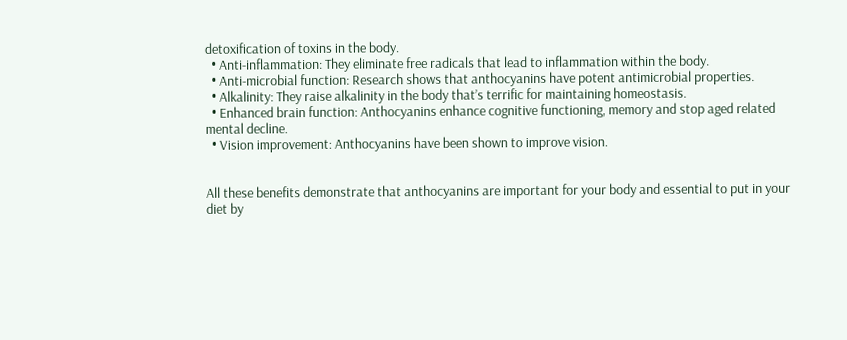detoxification of toxins in the body.
  • Anti-inflammation: They eliminate free radicals that lead to inflammation within the body.
  • Anti-microbial function: Research shows that anthocyanins have potent antimicrobial properties.
  • Alkalinity: They raise alkalinity in the body that’s terrific for maintaining homeostasis.
  • Enhanced brain function: Anthocyanins enhance cognitive functioning, memory and stop aged related mental decline.
  • Vision improvement: Anthocyanins have been shown to improve vision.


All these benefits demonstrate that anthocyanins are important for your body and essential to put in your diet by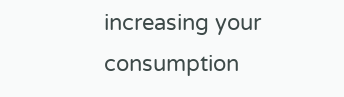increasing your consumption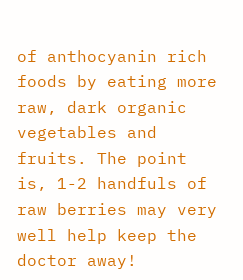of anthocyanin rich foods by eating more raw, dark organic vegetables and fruits. The point is, 1-2 handfuls of raw berries may very well help keep the doctor away!